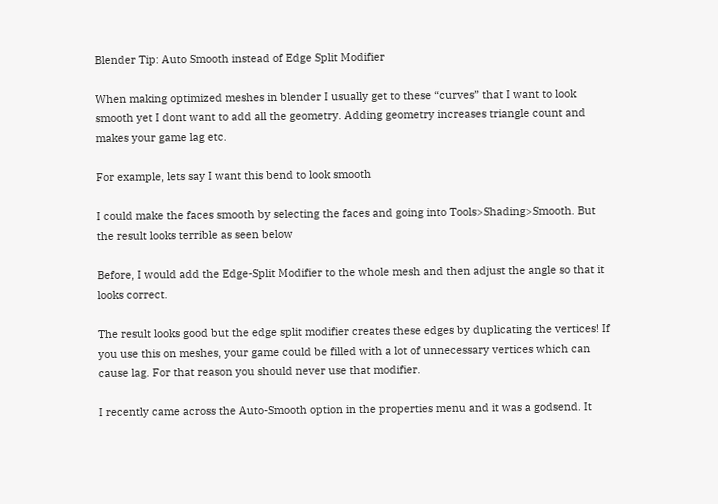Blender Tip: Auto Smooth instead of Edge Split Modifier

When making optimized meshes in blender I usually get to these “curves” that I want to look smooth yet I dont want to add all the geometry. Adding geometry increases triangle count and makes your game lag etc.

For example, lets say I want this bend to look smooth

I could make the faces smooth by selecting the faces and going into Tools>Shading>Smooth. But the result looks terrible as seen below

Before, I would add the Edge-Split Modifier to the whole mesh and then adjust the angle so that it looks correct.

The result looks good but the edge split modifier creates these edges by duplicating the vertices! If you use this on meshes, your game could be filled with a lot of unnecessary vertices which can cause lag. For that reason you should never use that modifier.

I recently came across the Auto-Smooth option in the properties menu and it was a godsend. It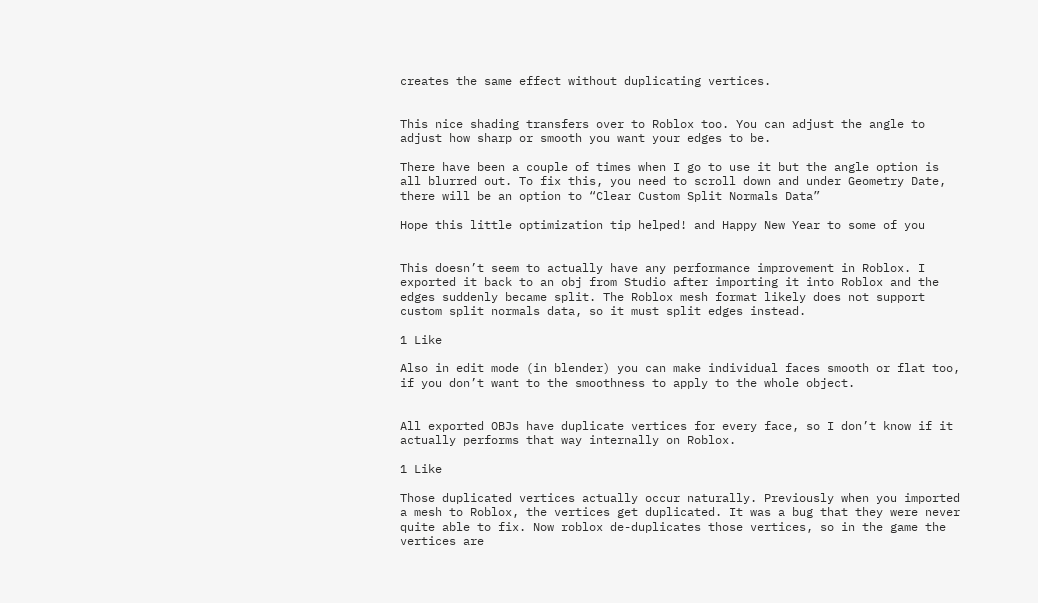creates the same effect without duplicating vertices.


This nice shading transfers over to Roblox too. You can adjust the angle to adjust how sharp or smooth you want your edges to be.

There have been a couple of times when I go to use it but the angle option is all blurred out. To fix this, you need to scroll down and under Geometry Date, there will be an option to “Clear Custom Split Normals Data”

Hope this little optimization tip helped! and Happy New Year to some of you


This doesn’t seem to actually have any performance improvement in Roblox. I exported it back to an obj from Studio after importing it into Roblox and the edges suddenly became split. The Roblox mesh format likely does not support custom split normals data, so it must split edges instead.

1 Like

Also in edit mode (in blender) you can make individual faces smooth or flat too, if you don’t want to the smoothness to apply to the whole object.


All exported OBJs have duplicate vertices for every face, so I don’t know if it actually performs that way internally on Roblox.

1 Like

Those duplicated vertices actually occur naturally. Previously when you imported a mesh to Roblox, the vertices get duplicated. It was a bug that they were never quite able to fix. Now roblox de-duplicates those vertices, so in the game the vertices are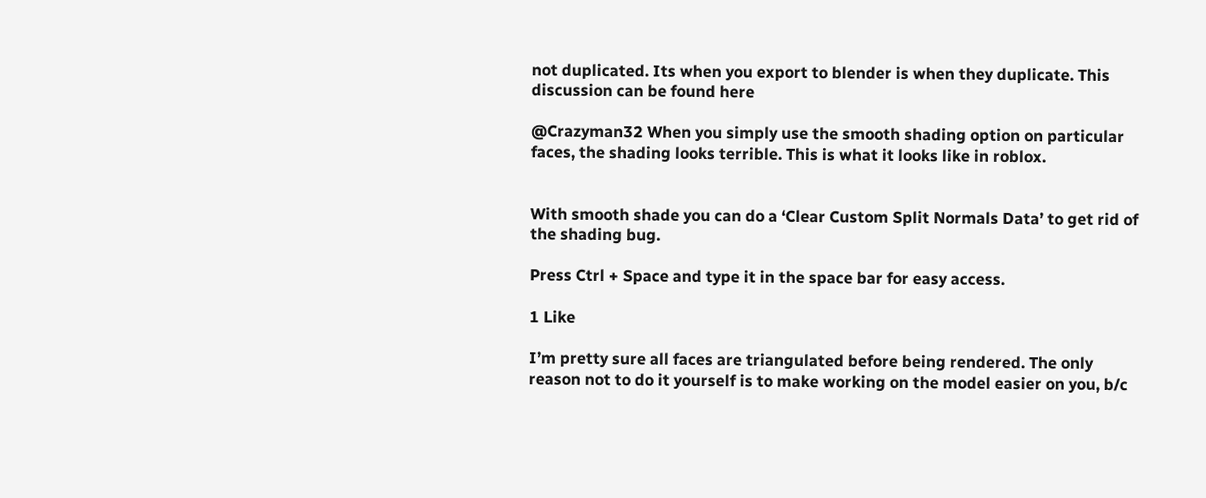not duplicated. Its when you export to blender is when they duplicate. This discussion can be found here

@Crazyman32 When you simply use the smooth shading option on particular faces, the shading looks terrible. This is what it looks like in roblox.


With smooth shade you can do a ‘Clear Custom Split Normals Data’ to get rid of the shading bug.

Press Ctrl + Space and type it in the space bar for easy access.

1 Like

I’m pretty sure all faces are triangulated before being rendered. The only reason not to do it yourself is to make working on the model easier on you, b/c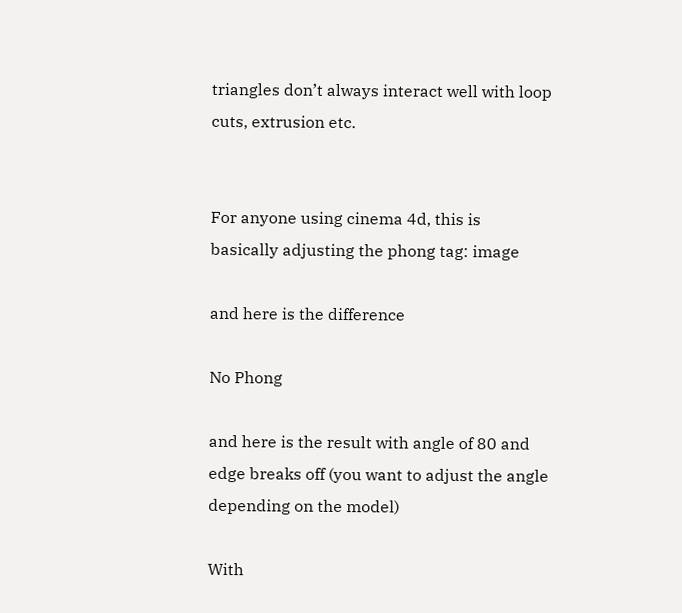triangles don’t always interact well with loop cuts, extrusion etc.


For anyone using cinema 4d, this is basically adjusting the phong tag: image

and here is the difference

No Phong

and here is the result with angle of 80 and edge breaks off (you want to adjust the angle depending on the model)

With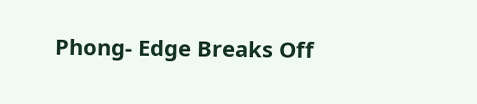Phong- Edge Breaks Off